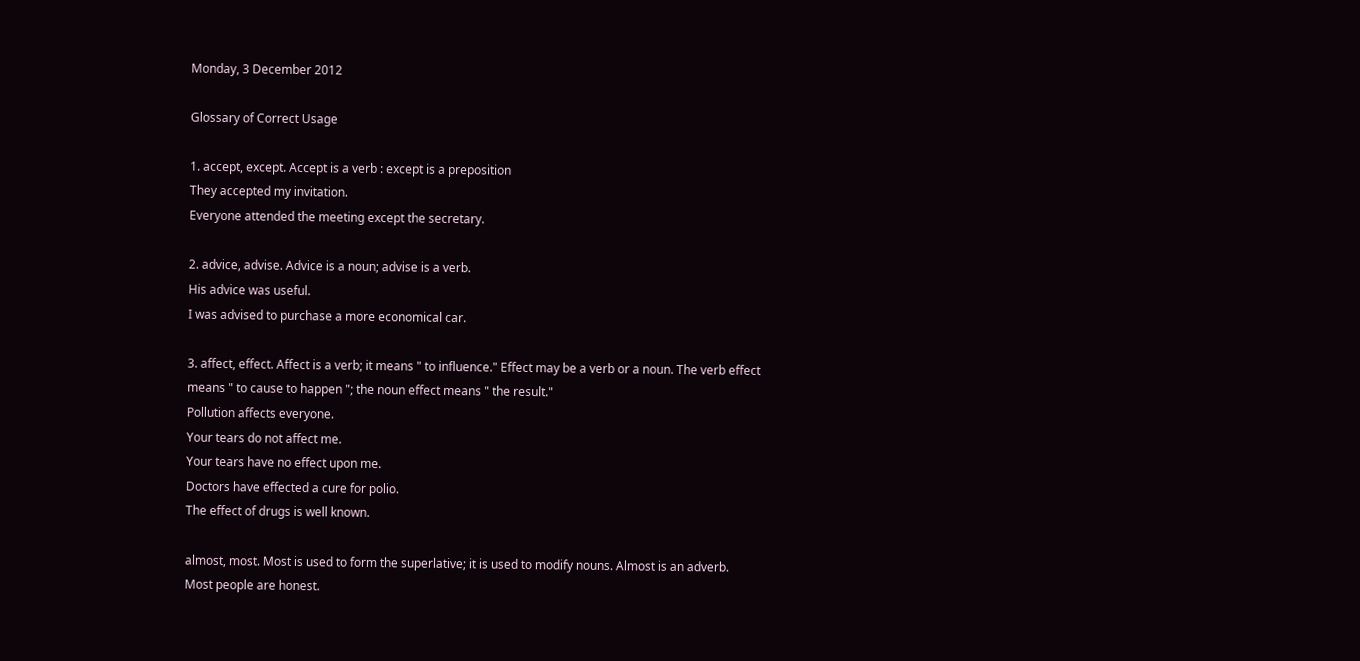Monday, 3 December 2012

Glossary of Correct Usage

1. accept, except. Accept is a verb : except is a preposition
They accepted my invitation.
Everyone attended the meeting except the secretary.

2. advice, advise. Advice is a noun; advise is a verb.
His advice was useful.
I was advised to purchase a more economical car.

3. affect, effect. Affect is a verb; it means " to influence." Effect may be a verb or a noun. The verb effect means " to cause to happen "; the noun effect means " the result."
Pollution affects everyone.
Your tears do not affect me.
Your tears have no effect upon me.
Doctors have effected a cure for polio.
The effect of drugs is well known.

almost, most. Most is used to form the superlative; it is used to modify nouns. Almost is an adverb.
Most people are honest.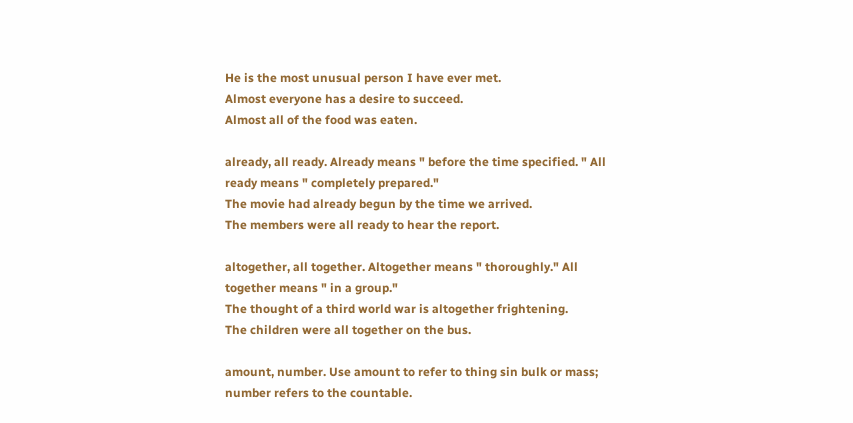He is the most unusual person I have ever met.
Almost everyone has a desire to succeed.
Almost all of the food was eaten.

already, all ready. Already means " before the time specified. " All ready means " completely prepared."
The movie had already begun by the time we arrived.
The members were all ready to hear the report.

altogether, all together. Altogether means " thoroughly." All together means " in a group."
The thought of a third world war is altogether frightening.
The children were all together on the bus.

amount, number. Use amount to refer to thing sin bulk or mass; number refers to the countable.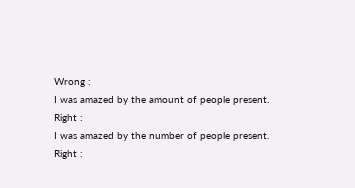Wrong :
I was amazed by the amount of people present.
Right :
I was amazed by the number of people present.
Right :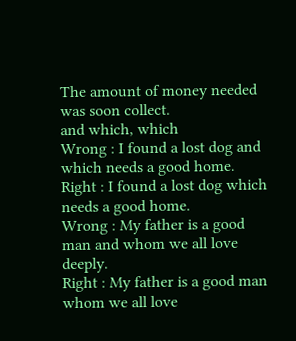The amount of money needed was soon collect.
and which, which
Wrong : I found a lost dog and which needs a good home.
Right : I found a lost dog which needs a good home.
Wrong : My father is a good man and whom we all love deeply.
Right : My father is a good man whom we all love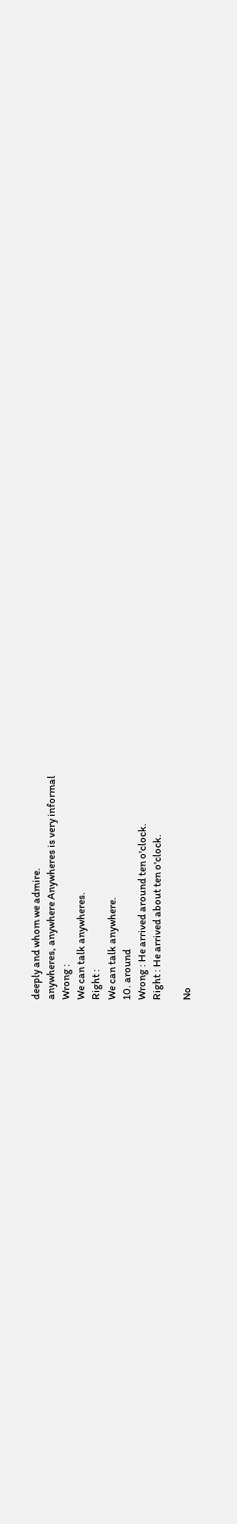deeply and whom we admire.
anywheres, anywhere Anywheres is very informal
Wrong :
We can talk anywheres.
Right :
We can talk anywhere.
10. around
Wrong : He arrived around ten o'clock.
Right : He arrived about ten o'clock.

No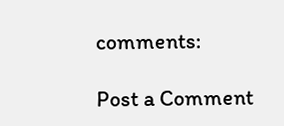comments:

Post a Comment